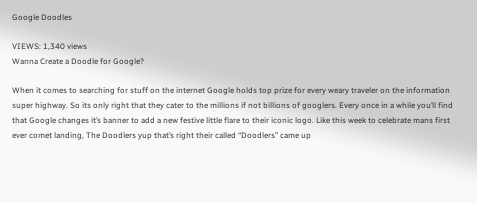Google Doodles

VIEWS: 1,340 views
Wanna Create a Doodle for Google?

When it comes to searching for stuff on the internet Google holds top prize for every weary traveler on the information super highway. So its only right that they cater to the millions if not billions of googlers. Every once in a while you’ll find that Google changes it’s banner to add a new festive little flare to their iconic logo. Like this week to celebrate mans first ever comet landing, The Doodlers yup that’s right their called “Doodlers” came up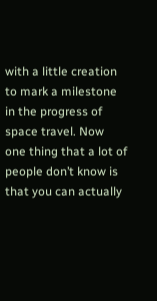with a little creation to mark a milestone in the progress of space travel. Now one thing that a lot of people don’t know is that you can actually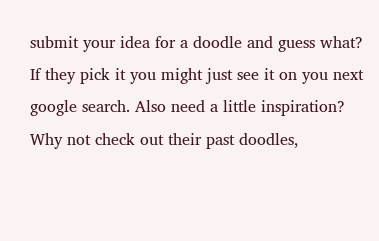submit your idea for a doodle and guess what? If they pick it you might just see it on you next google search. Also need a little inspiration? Why not check out their past doodles,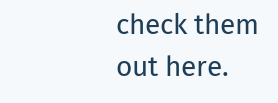check them out here.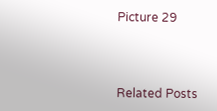Picture 29



Related Posts